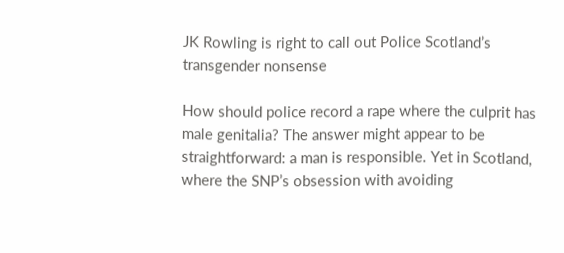JK Rowling is right to call out Police Scotland’s transgender nonsense

How should police record a rape where the culprit has male genitalia? The answer might appear to be straightforward: a man is responsible. Yet in Scotland, where the SNP’s obsession with avoiding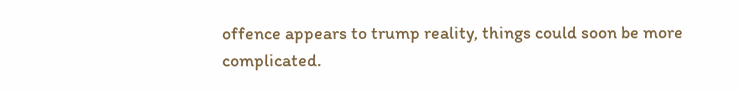offence appears to trump reality, things could soon be more complicated.